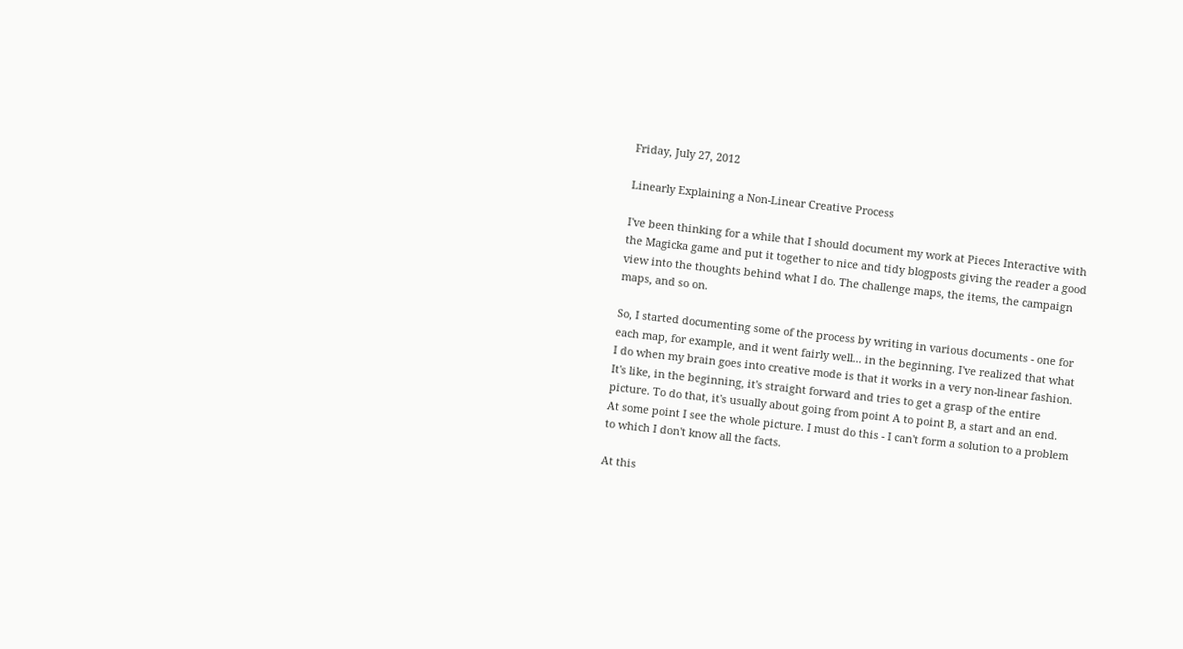Friday, July 27, 2012

Linearly Explaining a Non-Linear Creative Process

I've been thinking for a while that I should document my work at Pieces Interactive with the Magicka game and put it together to nice and tidy blogposts giving the reader a good view into the thoughts behind what I do. The challenge maps, the items, the campaign maps, and so on.

So, I started documenting some of the process by writing in various documents - one for each map, for example, and it went fairly well... in the beginning. I've realized that what I do when my brain goes into creative mode is that it works in a very non-linear fashion. It's like, in the beginning, it's straight forward and tries to get a grasp of the entire picture. To do that, it's usually about going from point A to point B, a start and an end. At some point I see the whole picture. I must do this - I can't form a solution to a problem to which I don't know all the facts.

At this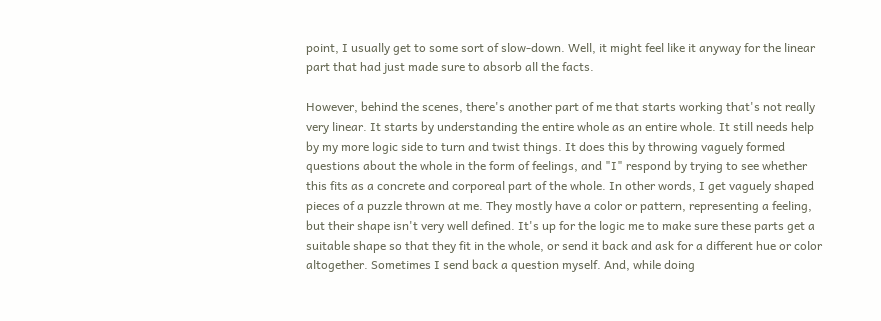point, I usually get to some sort of slow-down. Well, it might feel like it anyway for the linear part that had just made sure to absorb all the facts.

However, behind the scenes, there's another part of me that starts working that's not really very linear. It starts by understanding the entire whole as an entire whole. It still needs help by my more logic side to turn and twist things. It does this by throwing vaguely formed questions about the whole in the form of feelings, and "I" respond by trying to see whether this fits as a concrete and corporeal part of the whole. In other words, I get vaguely shaped pieces of a puzzle thrown at me. They mostly have a color or pattern, representing a feeling, but their shape isn't very well defined. It's up for the logic me to make sure these parts get a suitable shape so that they fit in the whole, or send it back and ask for a different hue or color altogether. Sometimes I send back a question myself. And, while doing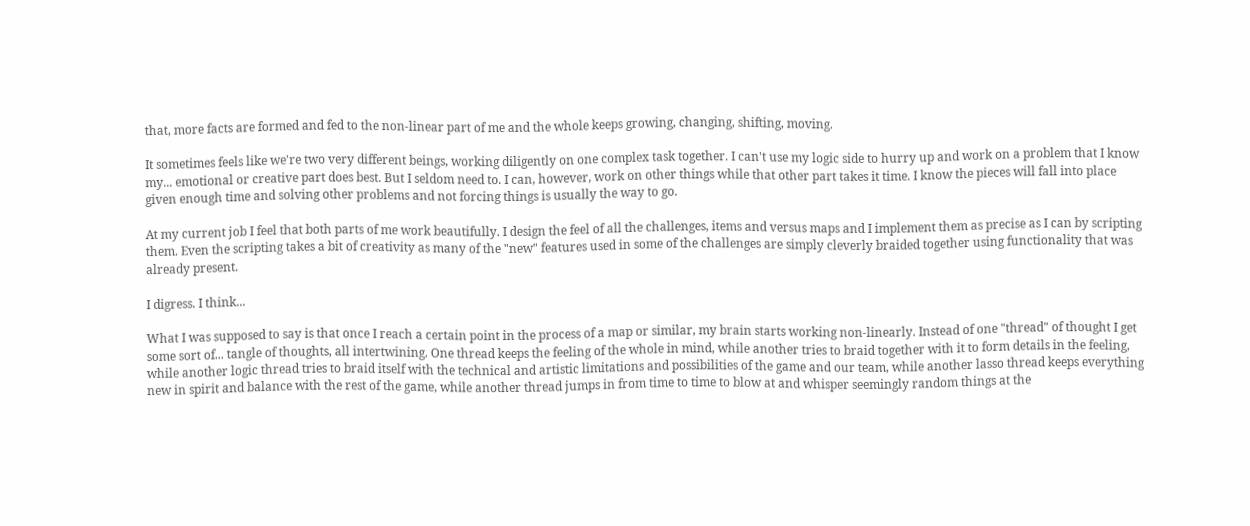that, more facts are formed and fed to the non-linear part of me and the whole keeps growing, changing, shifting, moving.

It sometimes feels like we're two very different beings, working diligently on one complex task together. I can't use my logic side to hurry up and work on a problem that I know my... emotional or creative part does best. But I seldom need to. I can, however, work on other things while that other part takes it time. I know the pieces will fall into place given enough time and solving other problems and not forcing things is usually the way to go.

At my current job I feel that both parts of me work beautifully. I design the feel of all the challenges, items and versus maps and I implement them as precise as I can by scripting them. Even the scripting takes a bit of creativity as many of the "new" features used in some of the challenges are simply cleverly braided together using functionality that was already present.

I digress. I think...

What I was supposed to say is that once I reach a certain point in the process of a map or similar, my brain starts working non-linearly. Instead of one "thread" of thought I get some sort of... tangle of thoughts, all intertwining. One thread keeps the feeling of the whole in mind, while another tries to braid together with it to form details in the feeling, while another logic thread tries to braid itself with the technical and artistic limitations and possibilities of the game and our team, while another lasso thread keeps everything new in spirit and balance with the rest of the game, while another thread jumps in from time to time to blow at and whisper seemingly random things at the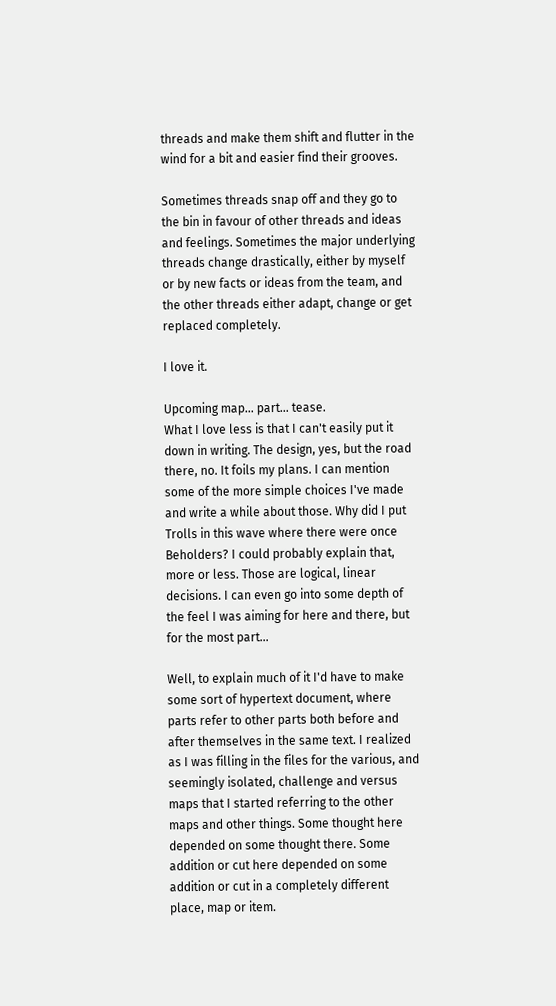threads and make them shift and flutter in the wind for a bit and easier find their grooves.

Sometimes threads snap off and they go to the bin in favour of other threads and ideas and feelings. Sometimes the major underlying threads change drastically, either by myself or by new facts or ideas from the team, and the other threads either adapt, change or get replaced completely.

I love it.

Upcoming map... part... tease.
What I love less is that I can't easily put it down in writing. The design, yes, but the road there, no. It foils my plans. I can mention some of the more simple choices I've made and write a while about those. Why did I put Trolls in this wave where there were once Beholders? I could probably explain that, more or less. Those are logical, linear decisions. I can even go into some depth of the feel I was aiming for here and there, but for the most part...

Well, to explain much of it I'd have to make some sort of hypertext document, where parts refer to other parts both before and after themselves in the same text. I realized as I was filling in the files for the various, and seemingly isolated, challenge and versus maps that I started referring to the other maps and other things. Some thought here depended on some thought there. Some addition or cut here depended on some addition or cut in a completely different place, map or item.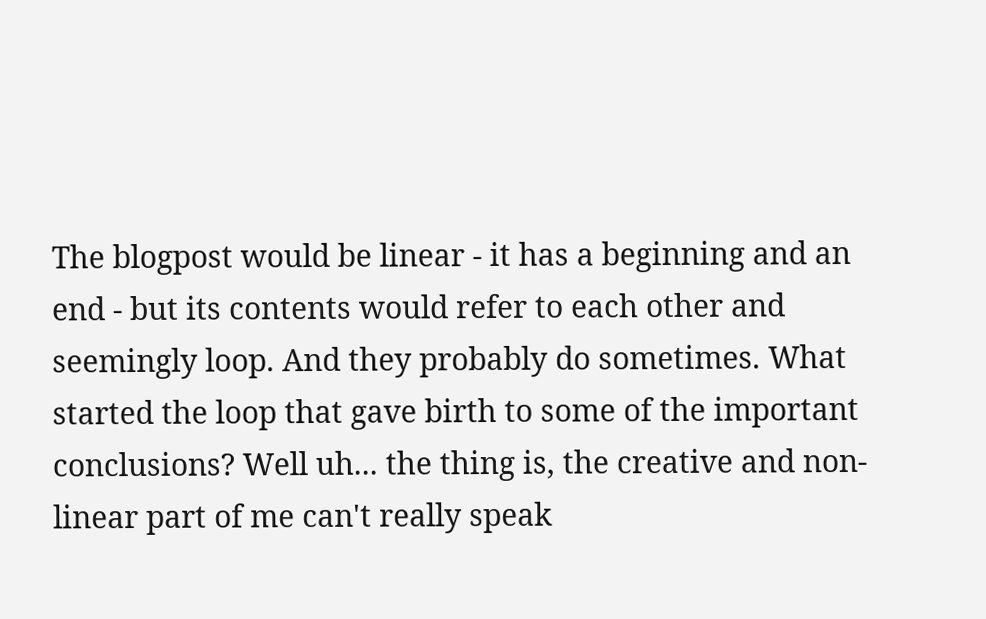The blogpost would be linear - it has a beginning and an end - but its contents would refer to each other and seemingly loop. And they probably do sometimes. What started the loop that gave birth to some of the important conclusions? Well uh... the thing is, the creative and non-linear part of me can't really speak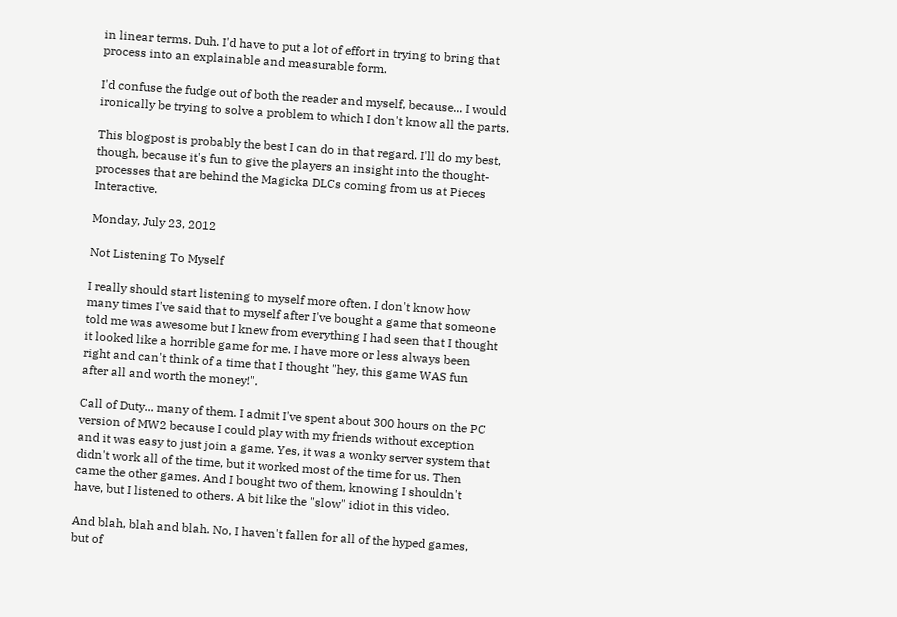in linear terms. Duh. I'd have to put a lot of effort in trying to bring that process into an explainable and measurable form.

I'd confuse the fudge out of both the reader and myself, because... I would ironically be trying to solve a problem to which I don't know all the parts.

This blogpost is probably the best I can do in that regard. I'll do my best, though, because it's fun to give the players an insight into the thought-processes that are behind the Magicka DLCs coming from us at Pieces Interactive.

Monday, July 23, 2012

Not Listening To Myself

I really should start listening to myself more often. I don't know how many times I've said that to myself after I've bought a game that someone told me was awesome but I knew from everything I had seen that I thought it looked like a horrible game for me. I have more or less always been right and can't think of a time that I thought "hey, this game WAS fun after all and worth the money!".

Call of Duty... many of them. I admit I've spent about 300 hours on the PC version of MW2 because I could play with my friends without exception and it was easy to just join a game. Yes, it was a wonky server system that didn't work all of the time, but it worked most of the time for us. Then came the other games. And I bought two of them, knowing I shouldn't have, but I listened to others. A bit like the "slow" idiot in this video.

And blah, blah and blah. No, I haven't fallen for all of the hyped games, but of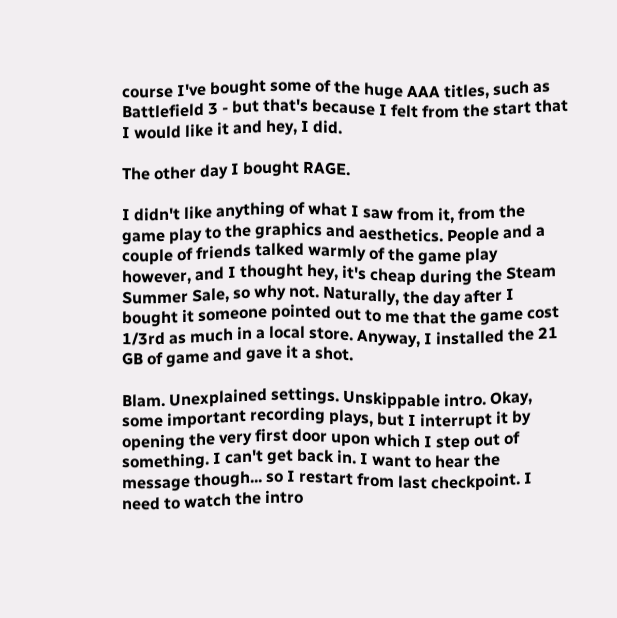course I've bought some of the huge AAA titles, such as Battlefield 3 - but that's because I felt from the start that I would like it and hey, I did.

The other day I bought RAGE.

I didn't like anything of what I saw from it, from the game play to the graphics and aesthetics. People and a couple of friends talked warmly of the game play however, and I thought hey, it's cheap during the Steam Summer Sale, so why not. Naturally, the day after I bought it someone pointed out to me that the game cost 1/3rd as much in a local store. Anyway, I installed the 21 GB of game and gave it a shot.

Blam. Unexplained settings. Unskippable intro. Okay, some important recording plays, but I interrupt it by opening the very first door upon which I step out of something. I can't get back in. I want to hear the message though... so I restart from last checkpoint. I need to watch the intro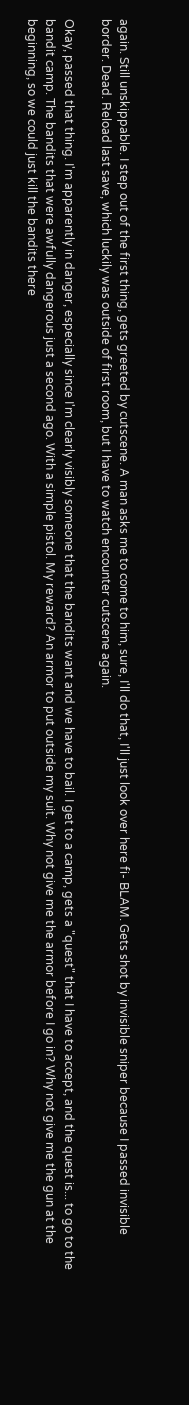again. Still unskippable. I step out of the first thing, gets greeted by cutscene. A man asks me to come to him, sure, I'll do that, I'll just look over here fi- BLAM. Gets shot by invisible sniper because I passed invisible border. Dead. Reload last save, which luckily was outside of first room, but I have to watch encounter cutscene again.

Okay, passed that thing. I'm apparently in danger, especially since I'm clearly visibly someone that the bandits want and we have to bail. I get to a camp, gets a "quest" that I have to accept, and the quest is... to go to the bandit camp. The bandits that were awfully dangerous just a second ago. With a simple pistol. My reward? An armor to put outside my suit. Why not give me the armor before I go in? Why not give me the gun at the beginning, so we could just kill the bandits there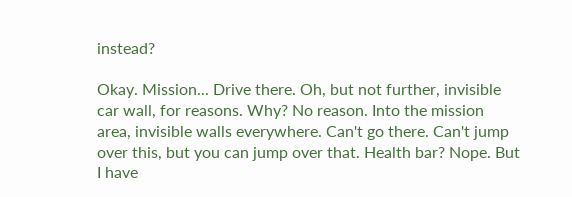instead?

Okay. Mission... Drive there. Oh, but not further, invisible car wall, for reasons. Why? No reason. Into the mission area, invisible walls everywhere. Can't go there. Can't jump over this, but you can jump over that. Health bar? Nope. But I have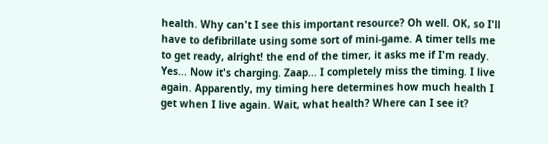health. Why can't I see this important resource? Oh well. OK, so I'll have to defibrillate using some sort of mini-game. A timer tells me to get ready, alright! the end of the timer, it asks me if I'm ready. Yes... Now it's charging. Zaap... I completely miss the timing. I live again. Apparently, my timing here determines how much health I get when I live again. Wait, what health? Where can I see it?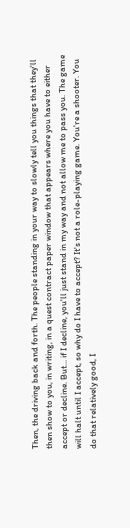Then, the driving back and forth. The people standing in your way to slowly tell you things that they'll then show to you, in writing, in a quest contract paper window that appears where you have to either accept or decline. But... if I decline, you'll just stand in my way and not allow me to pass you. The game will halt until I accept, so why do I have to accept? It's not a role-playing game. You're a shooter. You do that relatively good, I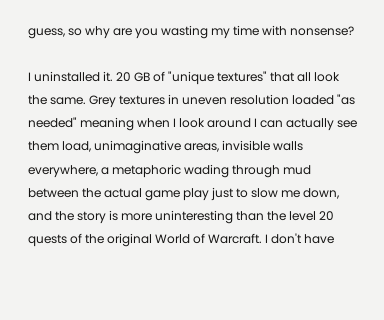guess, so why are you wasting my time with nonsense?

I uninstalled it. 20 GB of "unique textures" that all look the same. Grey textures in uneven resolution loaded "as needed" meaning when I look around I can actually see them load, unimaginative areas, invisible walls everywhere, a metaphoric wading through mud between the actual game play just to slow me down, and the story is more uninteresting than the level 20 quests of the original World of Warcraft. I don't have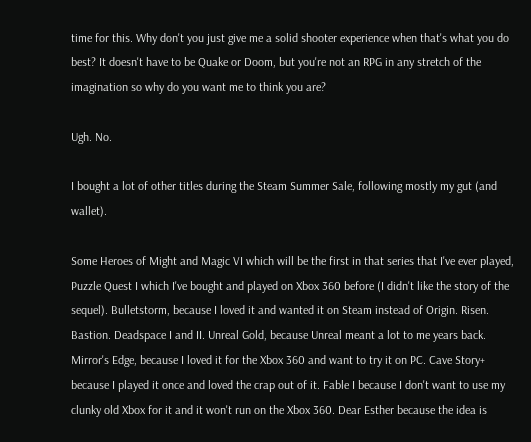time for this. Why don't you just give me a solid shooter experience when that's what you do best? It doesn't have to be Quake or Doom, but you're not an RPG in any stretch of the imagination so why do you want me to think you are?

Ugh. No.

I bought a lot of other titles during the Steam Summer Sale, following mostly my gut (and wallet).

Some Heroes of Might and Magic VI which will be the first in that series that I've ever played, Puzzle Quest I which I've bought and played on Xbox 360 before (I didn't like the story of the sequel). Bulletstorm, because I loved it and wanted it on Steam instead of Origin. Risen. Bastion. Deadspace I and II. Unreal Gold, because Unreal meant a lot to me years back. Mirror's Edge, because I loved it for the Xbox 360 and want to try it on PC. Cave Story+ because I played it once and loved the crap out of it. Fable I because I don't want to use my clunky old Xbox for it and it won't run on the Xbox 360. Dear Esther because the idea is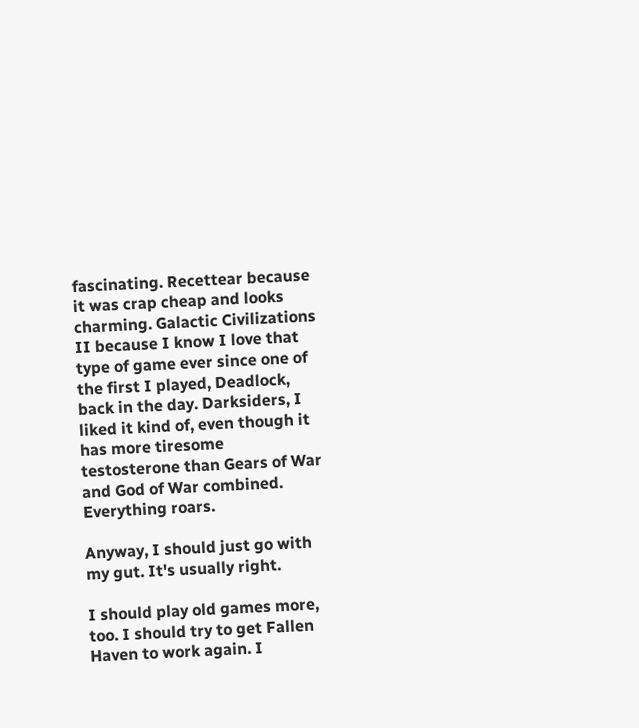fascinating. Recettear because it was crap cheap and looks charming. Galactic Civilizations II because I know I love that type of game ever since one of the first I played, Deadlock, back in the day. Darksiders, I liked it kind of, even though it has more tiresome testosterone than Gears of War and God of War combined. Everything roars.

Anyway, I should just go with my gut. It's usually right.

I should play old games more, too. I should try to get Fallen Haven to work again. I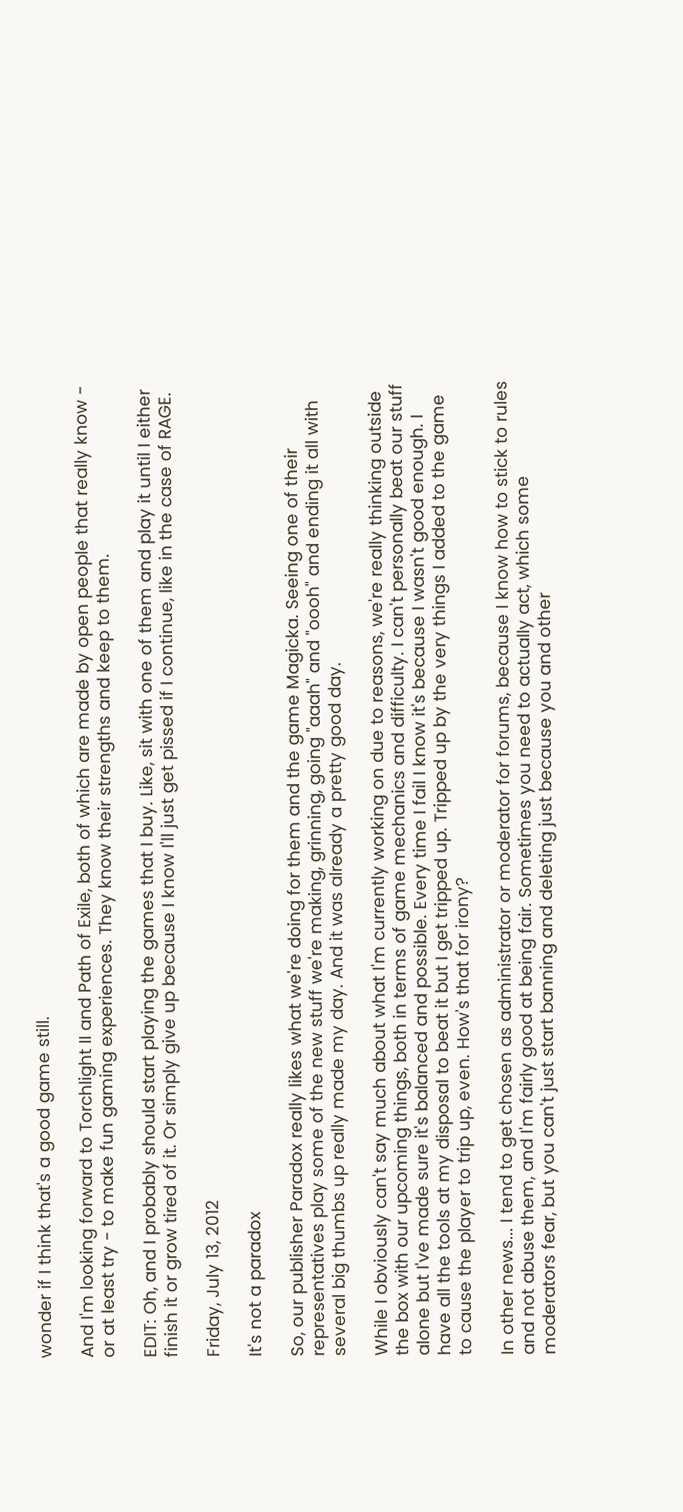wonder if I think that's a good game still.

And I'm looking forward to Torchlight II and Path of Exile, both of which are made by open people that really know - or at least try - to make fun gaming experiences. They know their strengths and keep to them.

EDIT: Oh, and I probably should start playing the games that I buy. Like, sit with one of them and play it until I either finish it or grow tired of it. Or simply give up because I know I'll just get pissed if I continue, like in the case of RAGE.

Friday, July 13, 2012

It's not a paradox

So, our publisher Paradox really likes what we're doing for them and the game Magicka. Seeing one of their representatives play some of the new stuff we're making, grinning, going "aaah" and "oooh" and ending it all with several big thumbs up really made my day. And it was already a pretty good day.

While I obviously can't say much about what I'm currently working on due to reasons, we're really thinking outside the box with our upcoming things, both in terms of game mechanics and difficulty. I can't personally beat our stuff alone but I've made sure it's balanced and possible. Every time I fail I know it's because I wasn't good enough. I have all the tools at my disposal to beat it but I get tripped up. Tripped up by the very things I added to the game to cause the player to trip up, even. How's that for irony?

In other news... I tend to get chosen as administrator or moderator for forums, because I know how to stick to rules and not abuse them, and I'm fairly good at being fair. Sometimes you need to actually act, which some moderators fear, but you can't just start banning and deleting just because you and other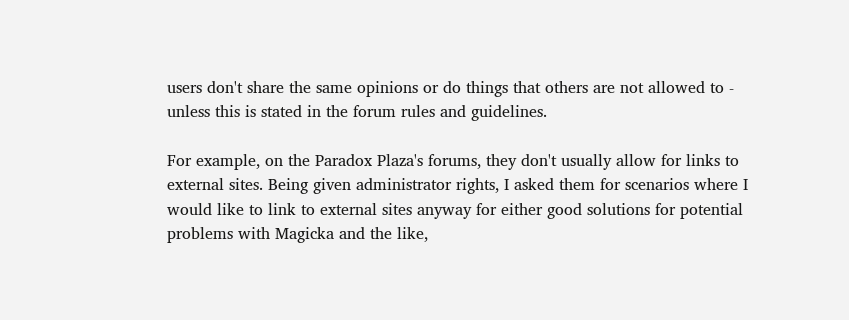users don't share the same opinions or do things that others are not allowed to - unless this is stated in the forum rules and guidelines.

For example, on the Paradox Plaza's forums, they don't usually allow for links to external sites. Being given administrator rights, I asked them for scenarios where I would like to link to external sites anyway for either good solutions for potential problems with Magicka and the like,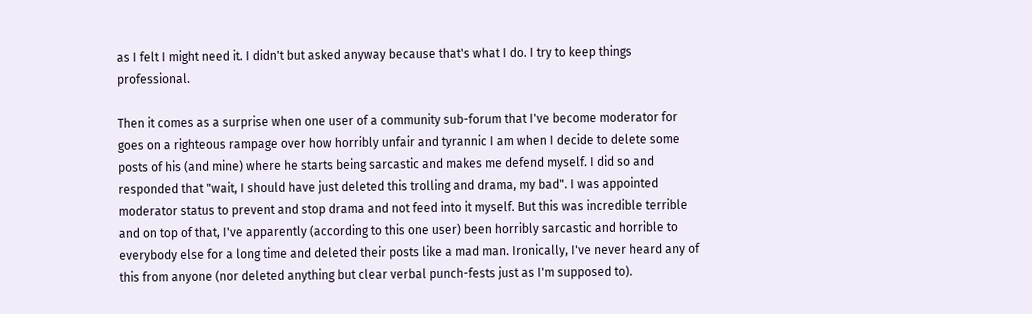as I felt I might need it. I didn't but asked anyway because that's what I do. I try to keep things professional.

Then it comes as a surprise when one user of a community sub-forum that I've become moderator for goes on a righteous rampage over how horribly unfair and tyrannic I am when I decide to delete some posts of his (and mine) where he starts being sarcastic and makes me defend myself. I did so and responded that "wait, I should have just deleted this trolling and drama, my bad". I was appointed moderator status to prevent and stop drama and not feed into it myself. But this was incredible terrible and on top of that, I've apparently (according to this one user) been horribly sarcastic and horrible to everybody else for a long time and deleted their posts like a mad man. Ironically, I've never heard any of this from anyone (nor deleted anything but clear verbal punch-fests just as I'm supposed to).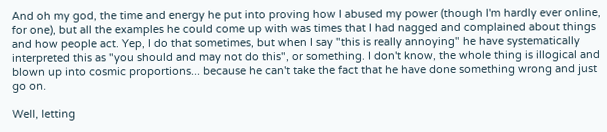And oh my god, the time and energy he put into proving how I abused my power (though I'm hardly ever online, for one), but all the examples he could come up with was times that I had nagged and complained about things and how people act. Yep, I do that sometimes, but when I say "this is really annoying" he have systematically interpreted this as "you should and may not do this", or something. I don't know, the whole thing is illogical and blown up into cosmic proportions... because he can't take the fact that he have done something wrong and just go on.

Well, letting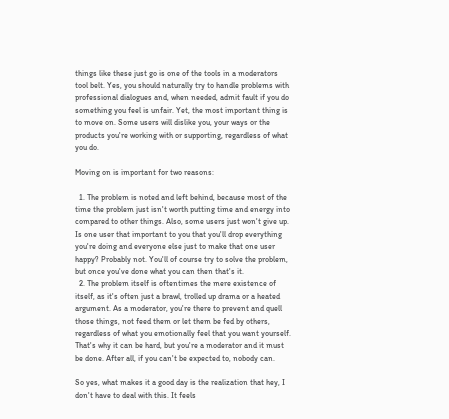things like these just go is one of the tools in a moderators tool belt. Yes, you should naturally try to handle problems with professional dialogues and, when needed, admit fault if you do something you feel is unfair. Yet, the most important thing is to move on. Some users will dislike you, your ways or the products you're working with or supporting, regardless of what you do.

Moving on is important for two reasons:

  1. The problem is noted and left behind, because most of the time the problem just isn't worth putting time and energy into compared to other things. Also, some users just won't give up. Is one user that important to you that you'll drop everything you're doing and everyone else just to make that one user happy? Probably not. You'll of course try to solve the problem, but once you've done what you can then that's it.
  2. The problem itself is oftentimes the mere existence of itself, as it's often just a brawl, trolled up drama or a heated argument. As a moderator, you're there to prevent and quell those things, not feed them or let them be fed by others, regardless of what you emotionally feel that you want yourself. That's why it can be hard, but you're a moderator and it must be done. After all, if you can't be expected to, nobody can.

So yes, what makes it a good day is the realization that hey, I don't have to deal with this. It feels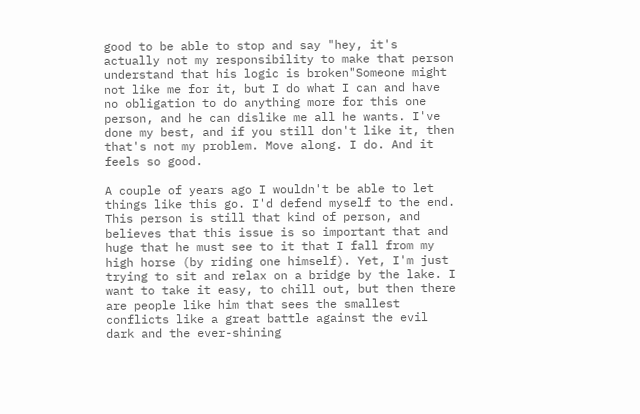good to be able to stop and say "hey, it's actually not my responsibility to make that person understand that his logic is broken"Someone might not like me for it, but I do what I can and have no obligation to do anything more for this one person, and he can dislike me all he wants. I've done my best, and if you still don't like it, then that's not my problem. Move along. I do. And it feels so good.

A couple of years ago I wouldn't be able to let things like this go. I'd defend myself to the end. This person is still that kind of person, and believes that this issue is so important that and huge that he must see to it that I fall from my high horse (by riding one himself). Yet, I'm just trying to sit and relax on a bridge by the lake. I want to take it easy, to chill out, but then there are people like him that sees the smallest conflicts like a great battle against the evil dark and the ever-shining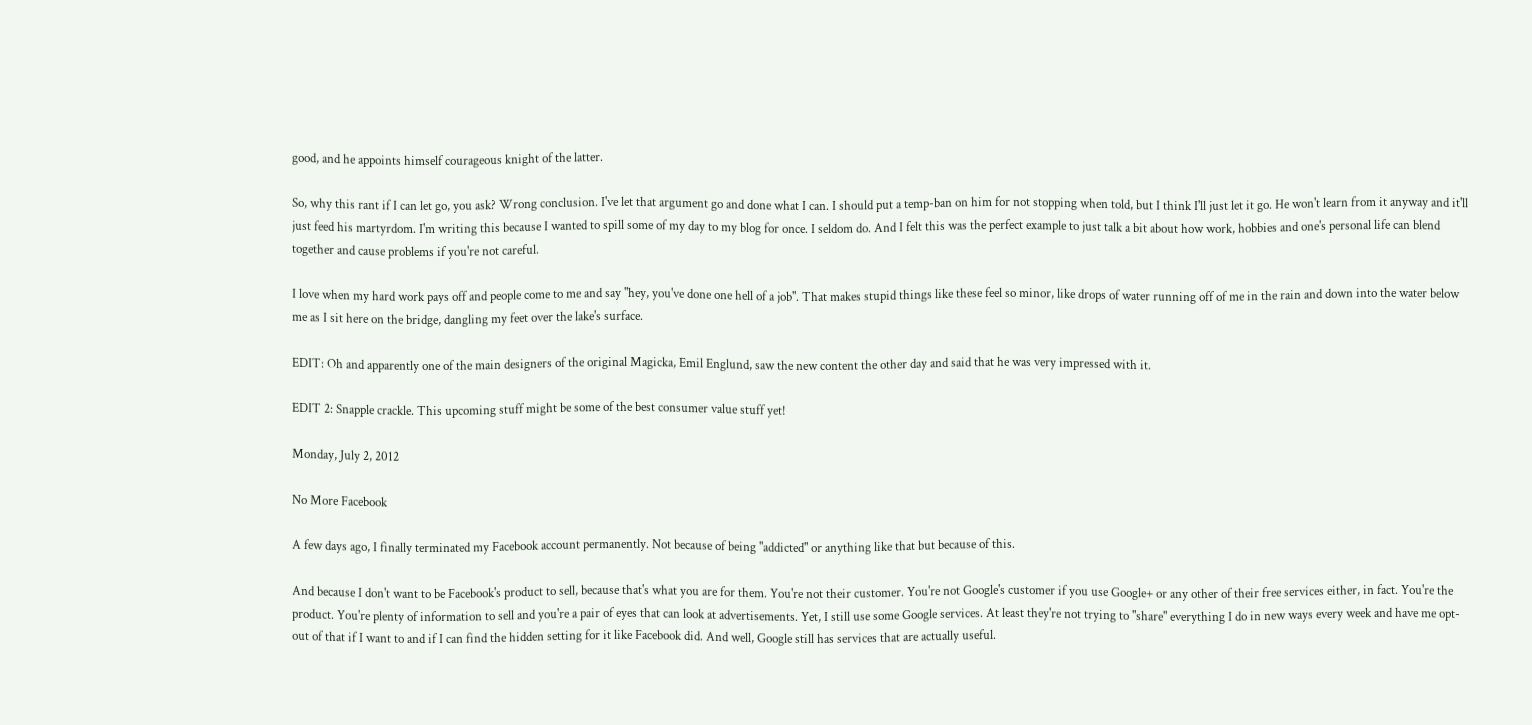good, and he appoints himself courageous knight of the latter.

So, why this rant if I can let go, you ask? Wrong conclusion. I've let that argument go and done what I can. I should put a temp-ban on him for not stopping when told, but I think I'll just let it go. He won't learn from it anyway and it'll just feed his martyrdom. I'm writing this because I wanted to spill some of my day to my blog for once. I seldom do. And I felt this was the perfect example to just talk a bit about how work, hobbies and one's personal life can blend together and cause problems if you're not careful.

I love when my hard work pays off and people come to me and say "hey, you've done one hell of a job". That makes stupid things like these feel so minor, like drops of water running off of me in the rain and down into the water below me as I sit here on the bridge, dangling my feet over the lake's surface.

EDIT: Oh and apparently one of the main designers of the original Magicka, Emil Englund, saw the new content the other day and said that he was very impressed with it.

EDIT 2: Snapple crackle. This upcoming stuff might be some of the best consumer value stuff yet!

Monday, July 2, 2012

No More Facebook

A few days ago, I finally terminated my Facebook account permanently. Not because of being "addicted" or anything like that but because of this.

And because I don't want to be Facebook's product to sell, because that's what you are for them. You're not their customer. You're not Google's customer if you use Google+ or any other of their free services either, in fact. You're the product. You're plenty of information to sell and you're a pair of eyes that can look at advertisements. Yet, I still use some Google services. At least they're not trying to "share" everything I do in new ways every week and have me opt-out of that if I want to and if I can find the hidden setting for it like Facebook did. And well, Google still has services that are actually useful.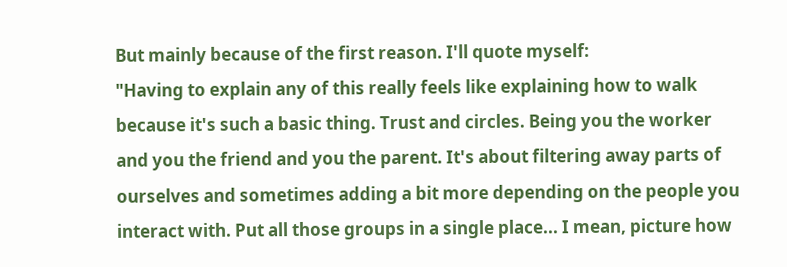But mainly because of the first reason. I'll quote myself:
"Having to explain any of this really feels like explaining how to walk because it's such a basic thing. Trust and circles. Being you the worker and you the friend and you the parent. It's about filtering away parts of ourselves and sometimes adding a bit more depending on the people you interact with. Put all those groups in a single place... I mean, picture how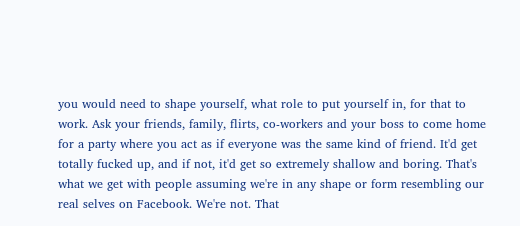you would need to shape yourself, what role to put yourself in, for that to work. Ask your friends, family, flirts, co-workers and your boss to come home for a party where you act as if everyone was the same kind of friend. It'd get totally fucked up, and if not, it'd get so extremely shallow and boring. That's what we get with people assuming we're in any shape or form resembling our real selves on Facebook. We're not. That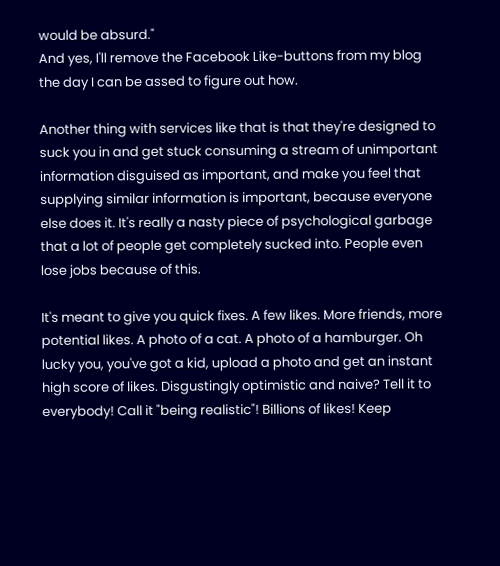would be absurd."
And yes, I'll remove the Facebook Like-buttons from my blog the day I can be assed to figure out how.

Another thing with services like that is that they're designed to suck you in and get stuck consuming a stream of unimportant information disguised as important, and make you feel that supplying similar information is important, because everyone else does it. It's really a nasty piece of psychological garbage that a lot of people get completely sucked into. People even lose jobs because of this.

It's meant to give you quick fixes. A few likes. More friends, more potential likes. A photo of a cat. A photo of a hamburger. Oh lucky you, you've got a kid, upload a photo and get an instant high score of likes. Disgustingly optimistic and naive? Tell it to everybody! Call it "being realistic"! Billions of likes! Keep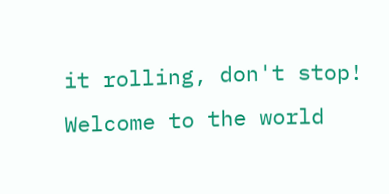it rolling, don't stop! Welcome to the world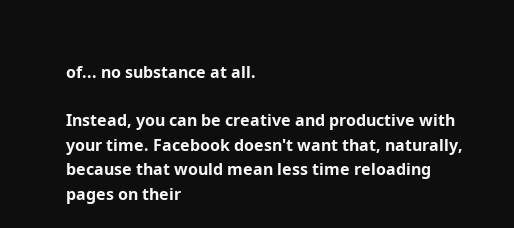of... no substance at all.

Instead, you can be creative and productive with your time. Facebook doesn't want that, naturally, because that would mean less time reloading pages on their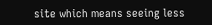site which means seeing less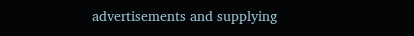advertisements and supplying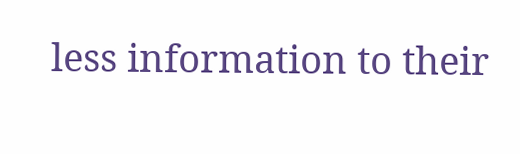less information to their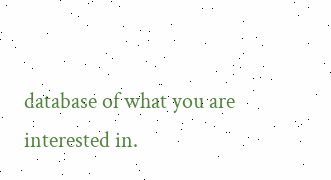database of what you are interested in.